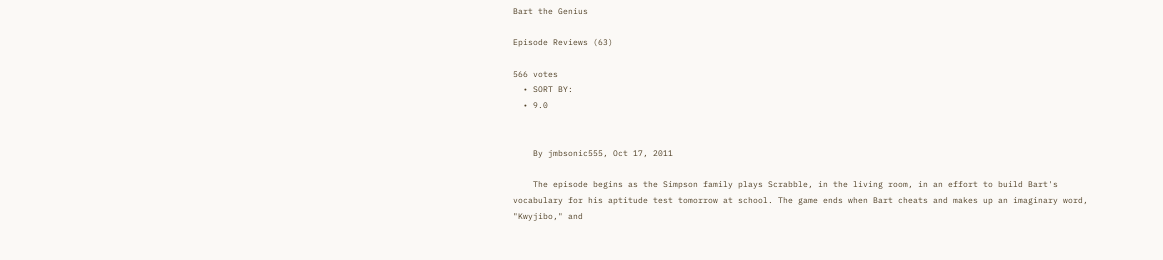Bart the Genius

Episode Reviews (63)

566 votes
  • SORT BY:
  • 9.0


    By jmbsonic555, Oct 17, 2011

    The episode begins as the Simpson family plays Scrabble, in the living room, in an effort to build Bart's vocabulary for his aptitude test tomorrow at school. The game ends when Bart cheats and makes up an imaginary word, "Kwyjibo," and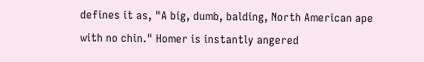defines it as, "A big, dumb, balding, North American ape with no chin." Homer is instantly angered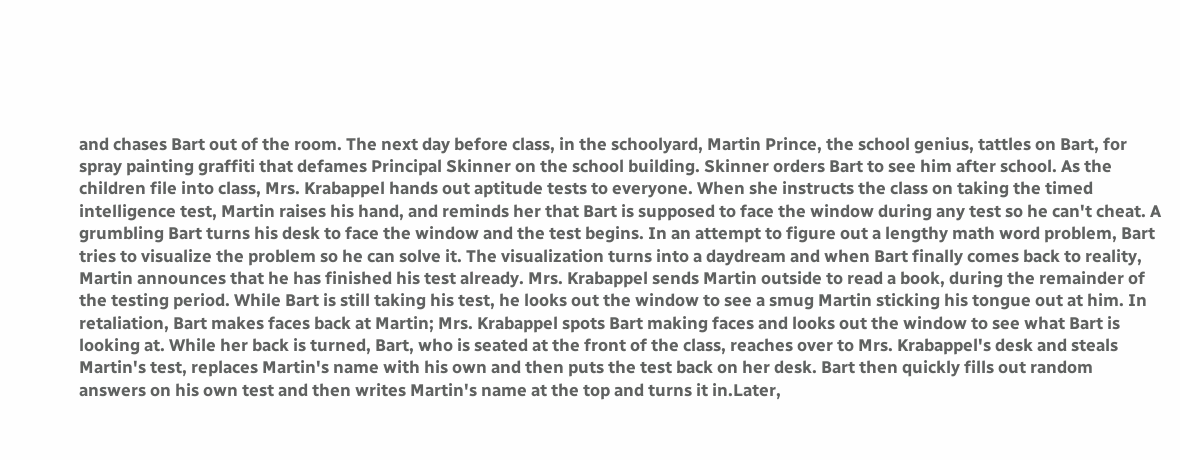and chases Bart out of the room. The next day before class, in the schoolyard, Martin Prince, the school genius, tattles on Bart, for spray painting graffiti that defames Principal Skinner on the school building. Skinner orders Bart to see him after school. As the children file into class, Mrs. Krabappel hands out aptitude tests to everyone. When she instructs the class on taking the timed intelligence test, Martin raises his hand, and reminds her that Bart is supposed to face the window during any test so he can't cheat. A grumbling Bart turns his desk to face the window and the test begins. In an attempt to figure out a lengthy math word problem, Bart tries to visualize the problem so he can solve it. The visualization turns into a daydream and when Bart finally comes back to reality, Martin announces that he has finished his test already. Mrs. Krabappel sends Martin outside to read a book, during the remainder of the testing period. While Bart is still taking his test, he looks out the window to see a smug Martin sticking his tongue out at him. In retaliation, Bart makes faces back at Martin; Mrs. Krabappel spots Bart making faces and looks out the window to see what Bart is looking at. While her back is turned, Bart, who is seated at the front of the class, reaches over to Mrs. Krabappel's desk and steals Martin's test, replaces Martin's name with his own and then puts the test back on her desk. Bart then quickly fills out random answers on his own test and then writes Martin's name at the top and turns it in.Later,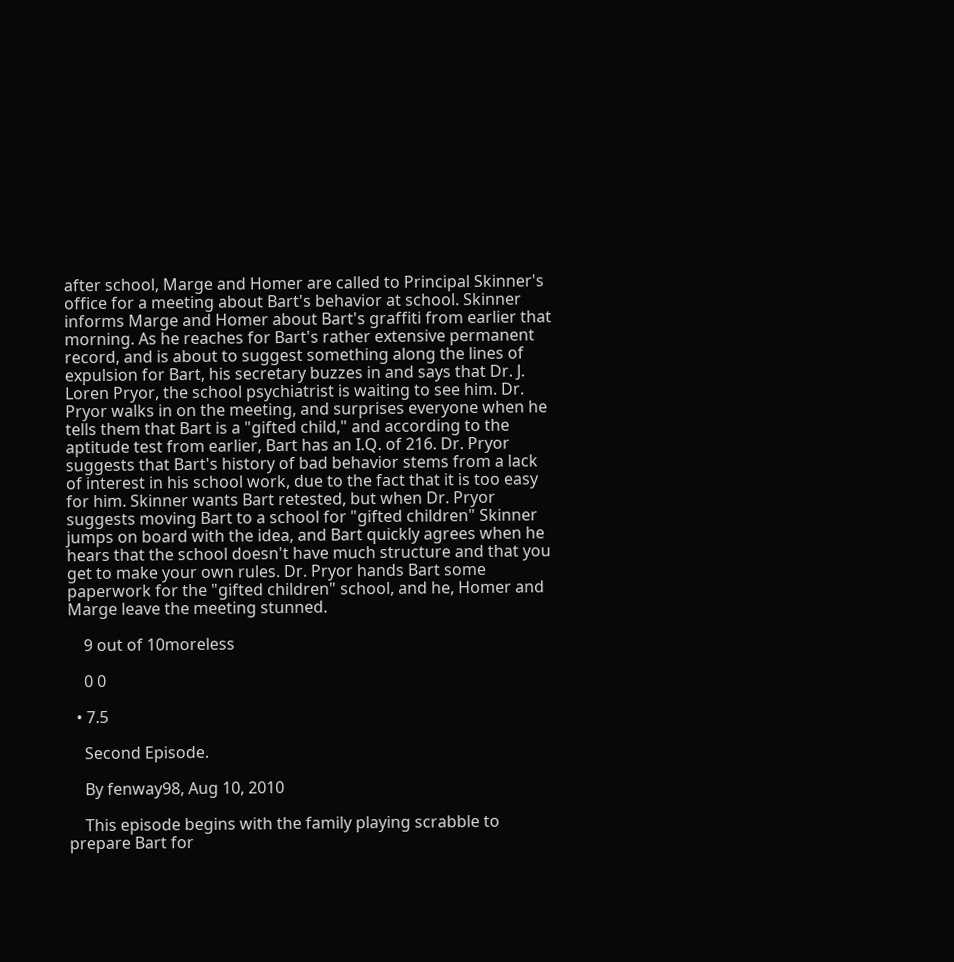after school, Marge and Homer are called to Principal Skinner's office for a meeting about Bart's behavior at school. Skinner informs Marge and Homer about Bart's graffiti from earlier that morning. As he reaches for Bart's rather extensive permanent record, and is about to suggest something along the lines of expulsion for Bart, his secretary buzzes in and says that Dr. J. Loren Pryor, the school psychiatrist is waiting to see him. Dr. Pryor walks in on the meeting, and surprises everyone when he tells them that Bart is a "gifted child," and according to the aptitude test from earlier, Bart has an I.Q. of 216. Dr. Pryor suggests that Bart's history of bad behavior stems from a lack of interest in his school work, due to the fact that it is too easy for him. Skinner wants Bart retested, but when Dr. Pryor suggests moving Bart to a school for "gifted children" Skinner jumps on board with the idea, and Bart quickly agrees when he hears that the school doesn't have much structure and that you get to make your own rules. Dr. Pryor hands Bart some paperwork for the "gifted children" school, and he, Homer and Marge leave the meeting stunned.

    9 out of 10moreless

    0 0

  • 7.5

    Second Episode.

    By fenway98, Aug 10, 2010

    This episode begins with the family playing scrabble to prepare Bart for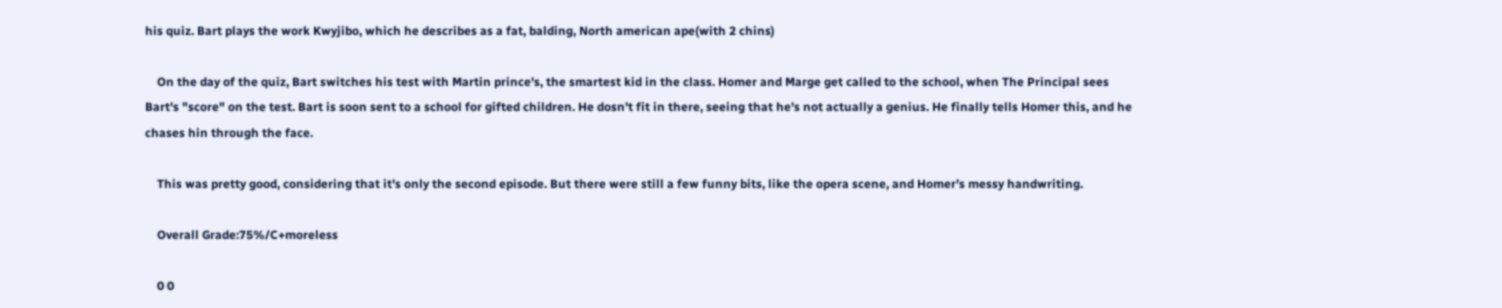his quiz. Bart plays the work Kwyjibo, which he describes as a fat, balding, North american ape(with 2 chins)

    On the day of the quiz, Bart switches his test with Martin prince's, the smartest kid in the class. Homer and Marge get called to the school, when The Principal sees Bart's "score" on the test. Bart is soon sent to a school for gifted children. He dosn't fit in there, seeing that he's not actually a genius. He finally tells Homer this, and he chases hin through the face.

    This was pretty good, considering that it's only the second episode. But there were still a few funny bits, like the opera scene, and Homer's messy handwriting.

    Overall Grade:75%/C+moreless

    0 0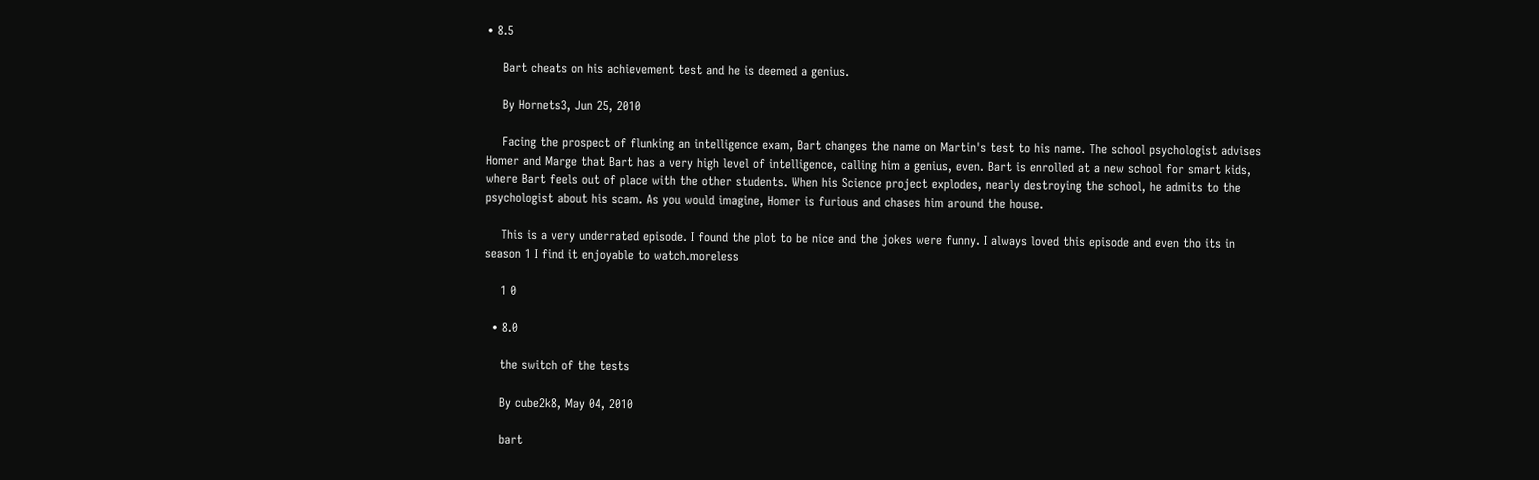• 8.5

    Bart cheats on his achievement test and he is deemed a genius.

    By Hornets3, Jun 25, 2010

    Facing the prospect of flunking an intelligence exam, Bart changes the name on Martin's test to his name. The school psychologist advises Homer and Marge that Bart has a very high level of intelligence, calling him a genius, even. Bart is enrolled at a new school for smart kids, where Bart feels out of place with the other students. When his Science project explodes, nearly destroying the school, he admits to the psychologist about his scam. As you would imagine, Homer is furious and chases him around the house.

    This is a very underrated episode. I found the plot to be nice and the jokes were funny. I always loved this episode and even tho its in season 1 I find it enjoyable to watch.moreless

    1 0

  • 8.0

    the switch of the tests

    By cube2k8, May 04, 2010

    bart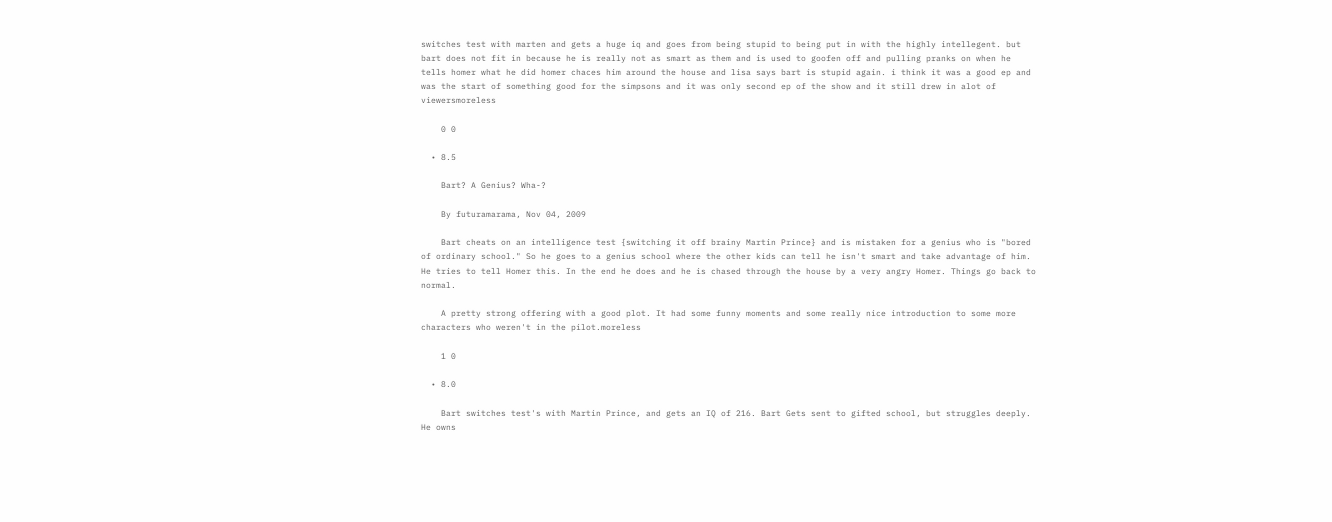switches test with marten and gets a huge iq and goes from being stupid to being put in with the highly intellegent. but bart does not fit in because he is really not as smart as them and is used to goofen off and pulling pranks on when he tells homer what he did homer chaces him around the house and lisa says bart is stupid again. i think it was a good ep and was the start of something good for the simpsons and it was only second ep of the show and it still drew in alot of viewersmoreless

    0 0

  • 8.5

    Bart? A Genius? Wha-?

    By futuramarama, Nov 04, 2009

    Bart cheats on an intelligence test {switching it off brainy Martin Prince} and is mistaken for a genius who is "bored of ordinary school." So he goes to a genius school where the other kids can tell he isn't smart and take advantage of him. He tries to tell Homer this. In the end he does and he is chased through the house by a very angry Homer. Things go back to normal.

    A pretty strong offering with a good plot. It had some funny moments and some really nice introduction to some more characters who weren't in the pilot.moreless

    1 0

  • 8.0

    Bart switches test's with Martin Prince, and gets an IQ of 216. Bart Gets sent to gifted school, but struggles deeply. He owns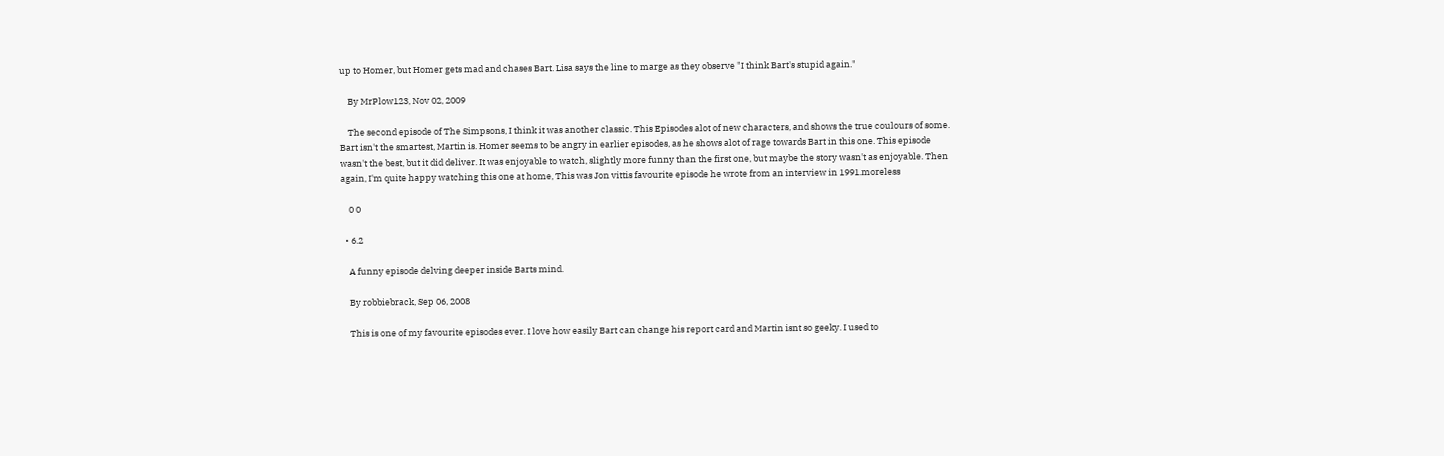up to Homer, but Homer gets mad and chases Bart. Lisa says the line to marge as they observe "I think Bart's stupid again."

    By MrPlow123, Nov 02, 2009

    The second episode of The Simpsons, I think it was another classic. This Episodes alot of new characters, and shows the true coulours of some. Bart isn't the smartest, Martin is. Homer seems to be angry in earlier episodes, as he shows alot of rage towards Bart in this one. This episode wasn't the best, but it did deliver. It was enjoyable to watch, slightly more funny than the first one, but maybe the story wasn't as enjoyable. Then again, I'm quite happy watching this one at home, This was Jon vittis favourite episode he wrote from an interview in 1991.moreless

    0 0

  • 6.2

    A funny episode delving deeper inside Barts mind.

    By robbiebrack, Sep 06, 2008

    This is one of my favourite episodes ever. I love how easily Bart can change his report card and Martin isnt so geeky. I used to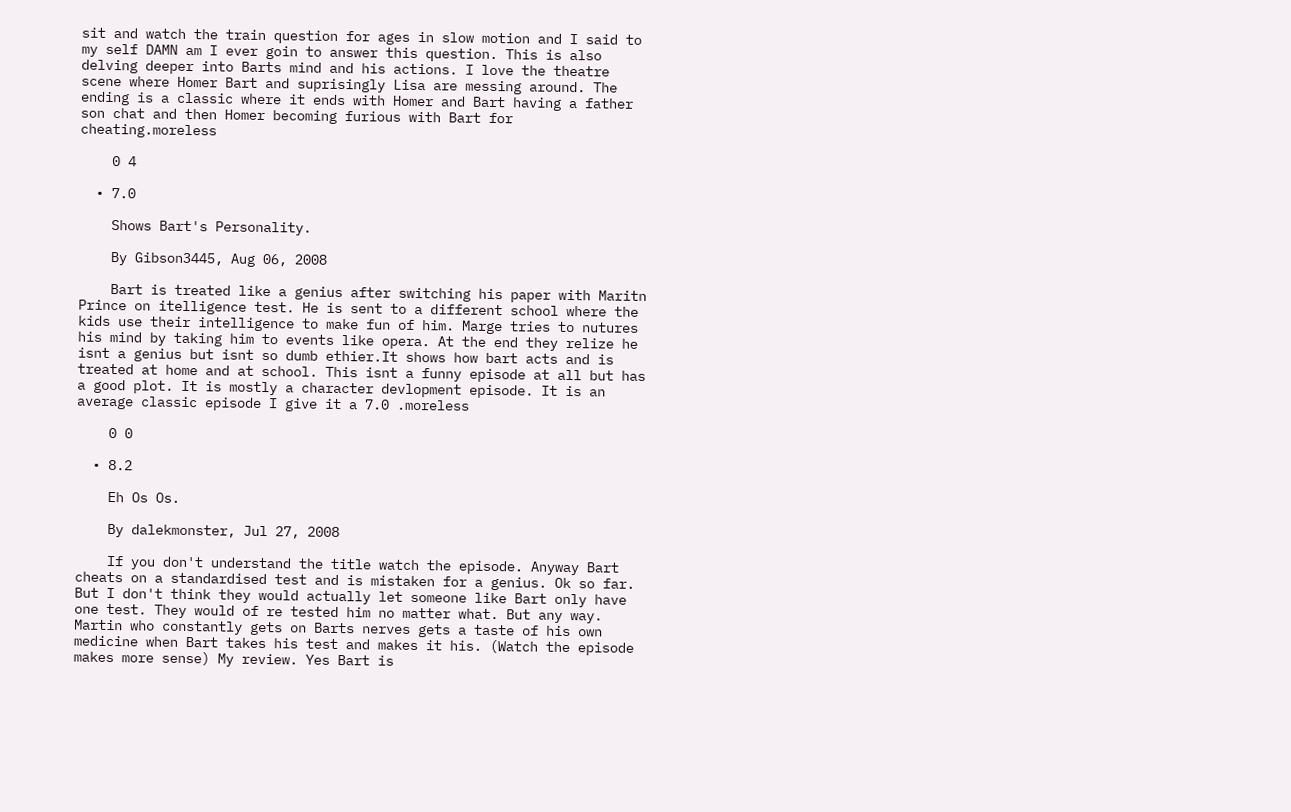sit and watch the train question for ages in slow motion and I said to my self DAMN am I ever goin to answer this question. This is also delving deeper into Barts mind and his actions. I love the theatre scene where Homer Bart and suprisingly Lisa are messing around. The ending is a classic where it ends with Homer and Bart having a father son chat and then Homer becoming furious with Bart for cheating.moreless

    0 4

  • 7.0

    Shows Bart's Personality.

    By Gibson3445, Aug 06, 2008

    Bart is treated like a genius after switching his paper with Maritn Prince on itelligence test. He is sent to a different school where the kids use their intelligence to make fun of him. Marge tries to nutures his mind by taking him to events like opera. At the end they relize he isnt a genius but isnt so dumb ethier.It shows how bart acts and is treated at home and at school. This isnt a funny episode at all but has a good plot. It is mostly a character devlopment episode. It is an average classic episode I give it a 7.0 .moreless

    0 0

  • 8.2

    Eh Os Os.

    By dalekmonster, Jul 27, 2008

    If you don't understand the title watch the episode. Anyway Bart cheats on a standardised test and is mistaken for a genius. Ok so far. But I don't think they would actually let someone like Bart only have one test. They would of re tested him no matter what. But any way. Martin who constantly gets on Barts nerves gets a taste of his own medicine when Bart takes his test and makes it his. (Watch the episode makes more sense) My review. Yes Bart is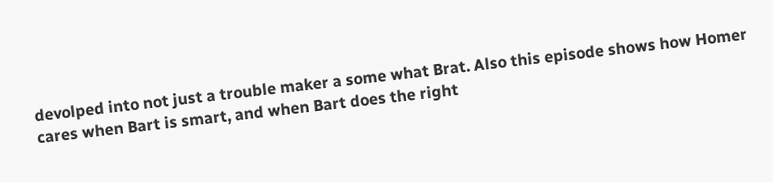devolped into not just a trouble maker a some what Brat. Also this episode shows how Homer cares when Bart is smart, and when Bart does the right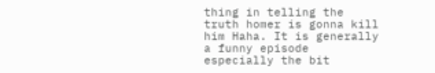thing in telling the truth homer is gonna kill him Haha. It is generally a funny episode especially the bit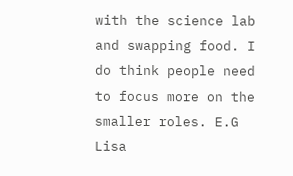with the science lab and swapping food. I do think people need to focus more on the smaller roles. E.G Lisa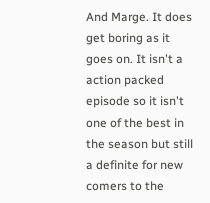And Marge. It does get boring as it goes on. It isn't a action packed episode so it isn't one of the best in the season but still a definite for new comers to the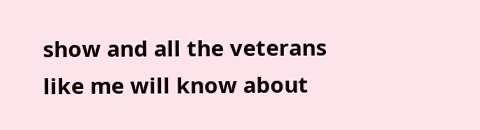show and all the veterans like me will know about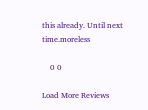this already. Until next time.moreless

    0 0

Load More Reviews